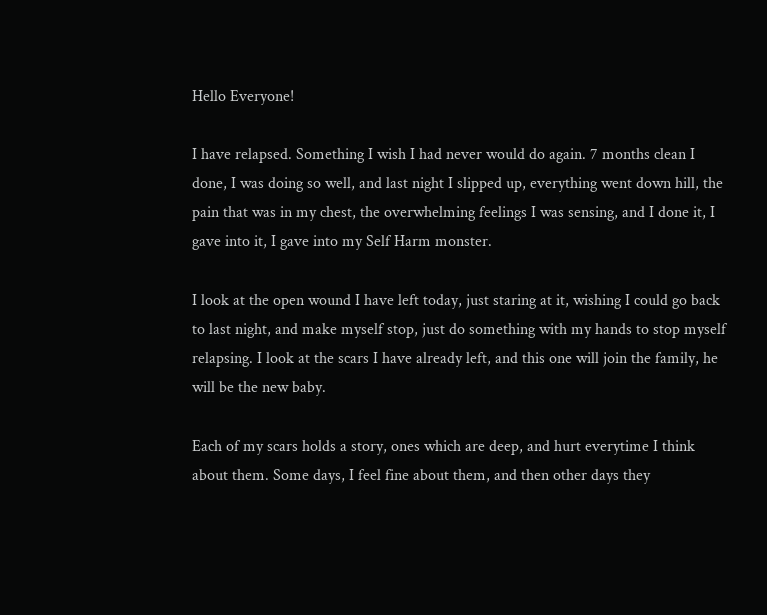Hello Everyone!

I have relapsed. Something I wish I had never would do again. 7 months clean I done, I was doing so well, and last night I slipped up, everything went down hill, the pain that was in my chest, the overwhelming feelings I was sensing, and I done it, I gave into it, I gave into my Self Harm monster.

I look at the open wound I have left today, just staring at it, wishing I could go back to last night, and make myself stop, just do something with my hands to stop myself relapsing. I look at the scars I have already left, and this one will join the family, he will be the new baby.

Each of my scars holds a story, ones which are deep, and hurt everytime I think about them. Some days, I feel fine about them, and then other days they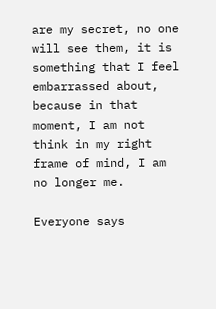are my secret, no one will see them, it is something that I feel embarrassed about, because in that moment, I am not think in my right frame of mind, I am no longer me.

Everyone says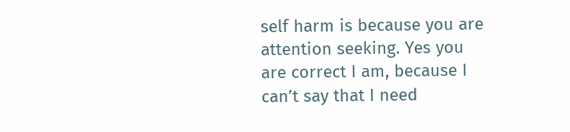self harm is because you are attention seeking. Yes you are correct I am, because I can’t say that I need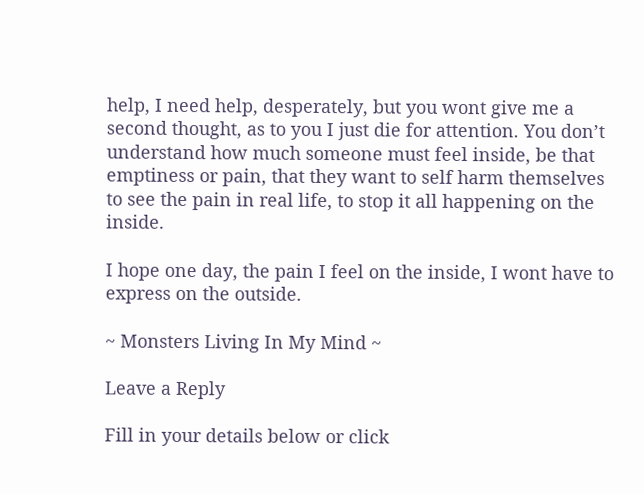help, I need help, desperately, but you wont give me a second thought, as to you I just die for attention. You don’t understand how much someone must feel inside, be that emptiness or pain, that they want to self harm themselves to see the pain in real life, to stop it all happening on the inside.

I hope one day, the pain I feel on the inside, I wont have to express on the outside.

~ Monsters Living In My Mind ~

Leave a Reply

Fill in your details below or click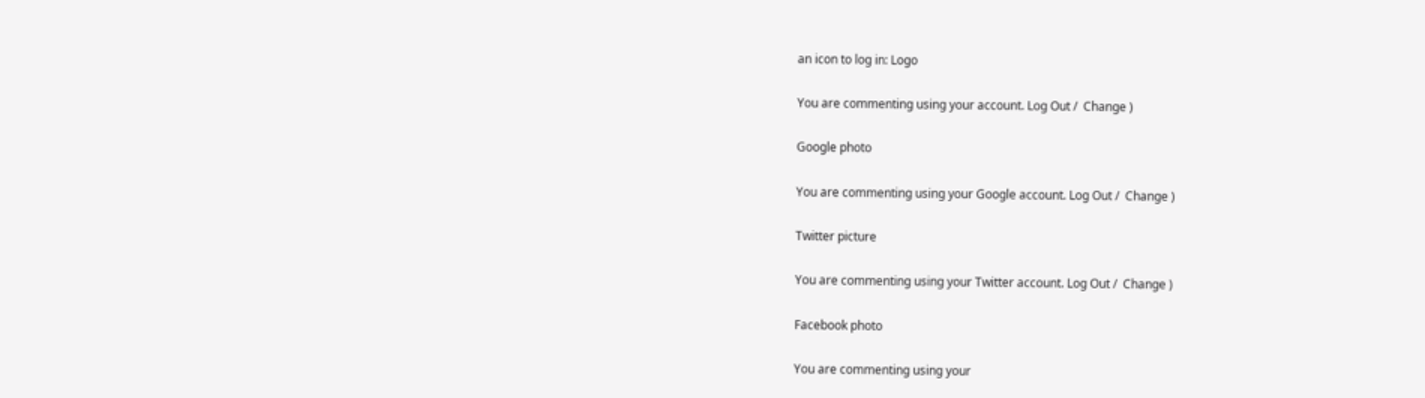an icon to log in: Logo

You are commenting using your account. Log Out /  Change )

Google photo

You are commenting using your Google account. Log Out /  Change )

Twitter picture

You are commenting using your Twitter account. Log Out /  Change )

Facebook photo

You are commenting using your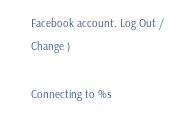Facebook account. Log Out /  Change )

Connecting to %s